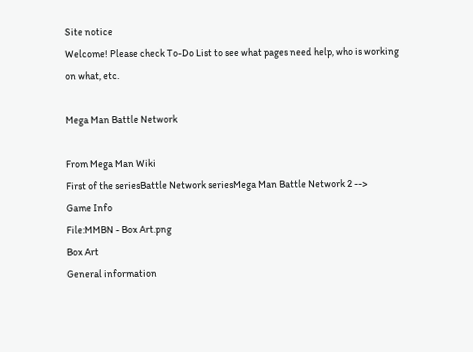Site notice
Welcome! Please check To-Do List to see what pages need help, who is working on what, etc.

Mega Man Battle Network

From Mega Man Wiki
First of the seriesBattle Network seriesMega Man Battle Network 2 -->
Game Info
File:MMBN - Box Art.png
Box Art
General information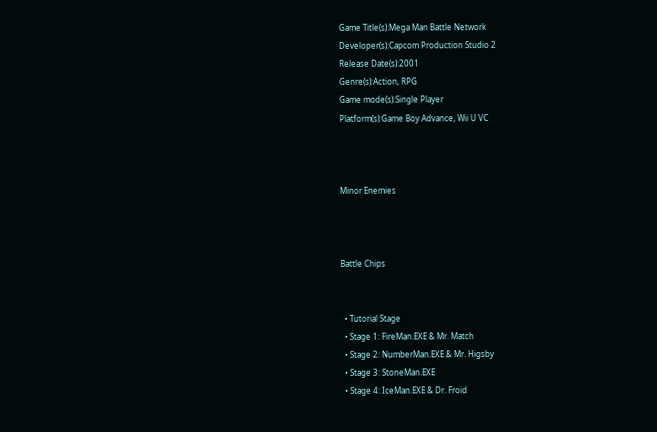Game Title(s):Mega Man Battle Network
Developer(s):Capcom Production Studio 2
Release Date(s):2001
Genre(s):Action, RPG
Game mode(s):Single Player
Platform(s):Game Boy Advance, Wii U VC



Minor Enemies



Battle Chips


  • Tutorial Stage
  • Stage 1: FireMan.EXE & Mr. Match
  • Stage 2: NumberMan.EXE & Mr. Higsby
  • Stage 3: StoneMan.EXE
  • Stage 4: IceMan.EXE & Dr. Froid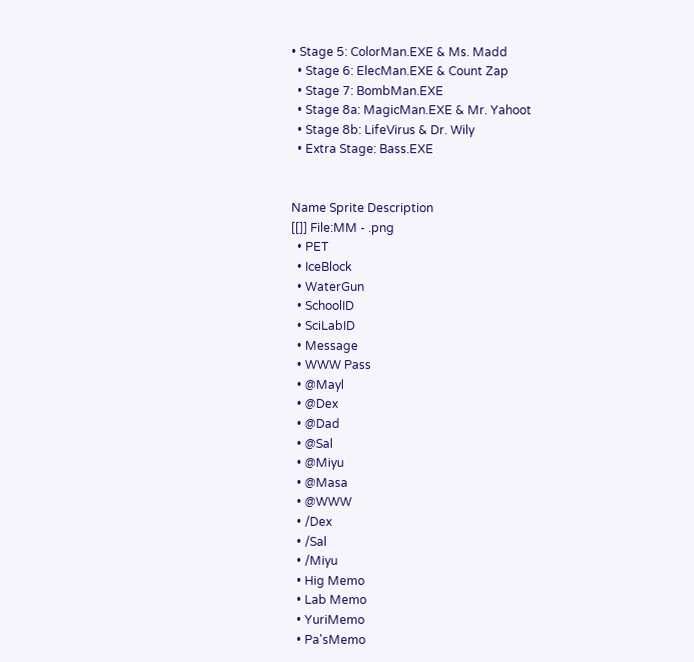• Stage 5: ColorMan.EXE & Ms. Madd
  • Stage 6: ElecMan.EXE & Count Zap
  • Stage 7: BombMan.EXE
  • Stage 8a: MagicMan.EXE & Mr. Yahoot
  • Stage 8b: LifeVirus & Dr. Wily
  • Extra Stage: Bass.EXE


Name Sprite Description
[[]] File:MM - .png
  • PET
  • IceBlock
  • WaterGun
  • SchoolID
  • SciLabID
  • Message
  • WWW Pass
  • @Mayl
  • @Dex
  • @Dad
  • @Sal
  • @Miyu
  • @Masa
  • @WWW
  • /Dex
  • /Sal
  • /Miyu
  • Hig Memo
  • Lab Memo
  • YuriMemo
  • Pa'sMemo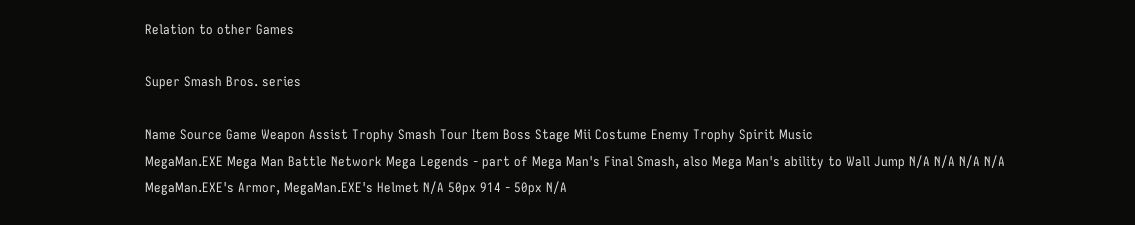Relation to other Games

Super Smash Bros. series

Name Source Game Weapon Assist Trophy Smash Tour Item Boss Stage Mii Costume Enemy Trophy Spirit Music
MegaMan.EXE Mega Man Battle Network Mega Legends - part of Mega Man's Final Smash, also Mega Man's ability to Wall Jump N/A N/A N/A N/A MegaMan.EXE's Armor, MegaMan.EXE's Helmet N/A 50px 914 - 50px N/A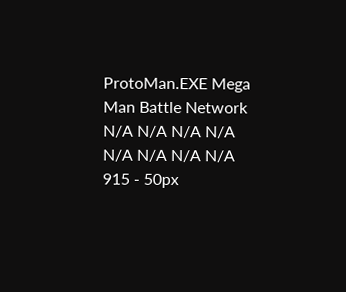ProtoMan.EXE Mega Man Battle Network N/A N/A N/A N/A N/A N/A N/A N/A 915 - 50px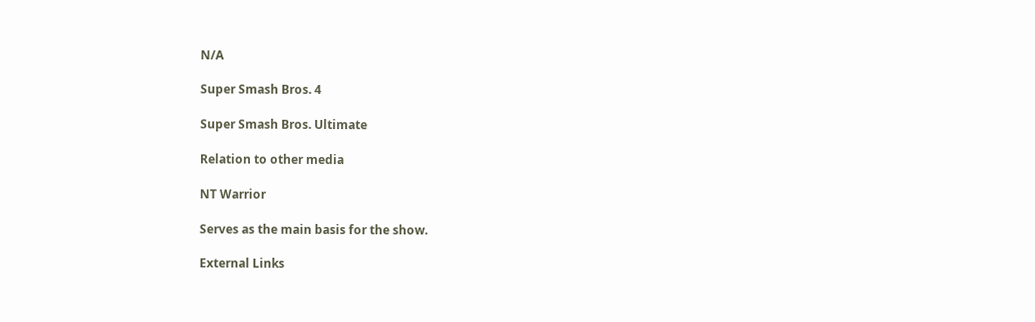N/A

Super Smash Bros. 4

Super Smash Bros. Ultimate

Relation to other media

NT Warrior

Serves as the main basis for the show.

External Links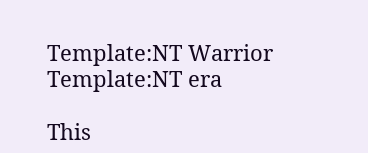Template:NT Warrior Template:NT era

This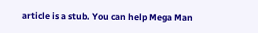article is a stub. You can help Mega Man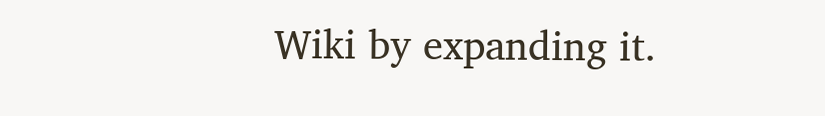Wiki by expanding it.